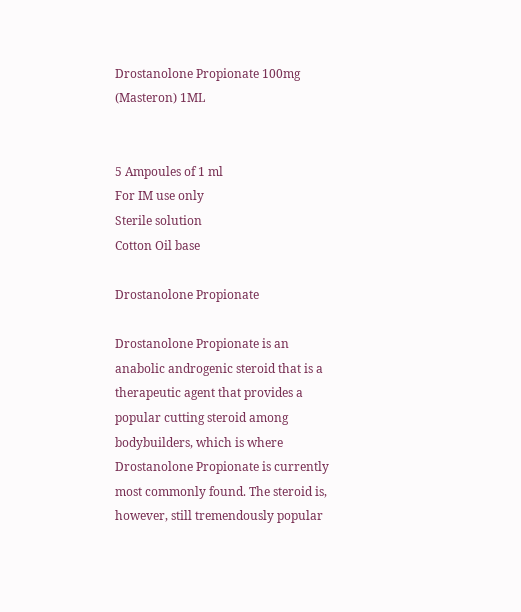Drostanolone Propionate 100mg (Masteron) 1ML


5 Ampoules of 1 ml
For IM use only
Sterile solution
Cotton Oil base

Drostanolone Propionate

Drostanolone Propionate is an anabolic androgenic steroid that is a therapeutic agent that provides a popular cutting steroid among bodybuilders, which is where Drostanolone Propionate is currently most commonly found. The steroid is, however, still tremendously popular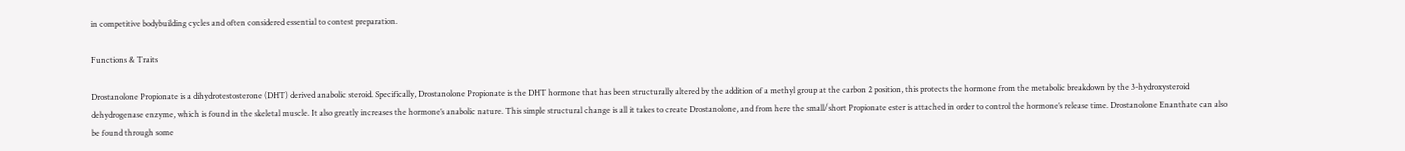in competitive bodybuilding cycles and often considered essential to contest preparation.

Functions & Traits

Drostanolone Propionate is a dihydrotestosterone (DHT) derived anabolic steroid. Specifically, Drostanolone Propionate is the DHT hormone that has been structurally altered by the addition of a methyl group at the carbon 2 position, this protects the hormone from the metabolic breakdown by the 3-hydroxysteroid dehydrogenase enzyme, which is found in the skeletal muscle. It also greatly increases the hormone’s anabolic nature. This simple structural change is all it takes to create Drostanolone, and from here the small/short Propionate ester is attached in order to control the hormone’s release time. Drostanolone Enanthate can also be found through some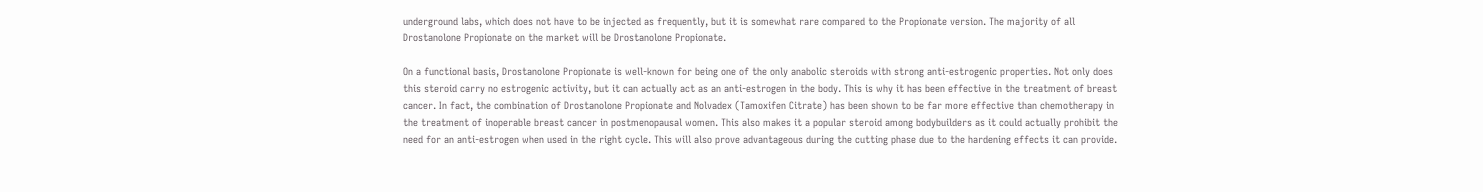underground labs, which does not have to be injected as frequently, but it is somewhat rare compared to the Propionate version. The majority of all Drostanolone Propionate on the market will be Drostanolone Propionate.

On a functional basis, Drostanolone Propionate is well-known for being one of the only anabolic steroids with strong anti-estrogenic properties. Not only does this steroid carry no estrogenic activity, but it can actually act as an anti-estrogen in the body. This is why it has been effective in the treatment of breast cancer. In fact, the combination of Drostanolone Propionate and Nolvadex (Tamoxifen Citrate) has been shown to be far more effective than chemotherapy in the treatment of inoperable breast cancer in postmenopausal women. This also makes it a popular steroid among bodybuilders as it could actually prohibit the need for an anti-estrogen when used in the right cycle. This will also prove advantageous during the cutting phase due to the hardening effects it can provide.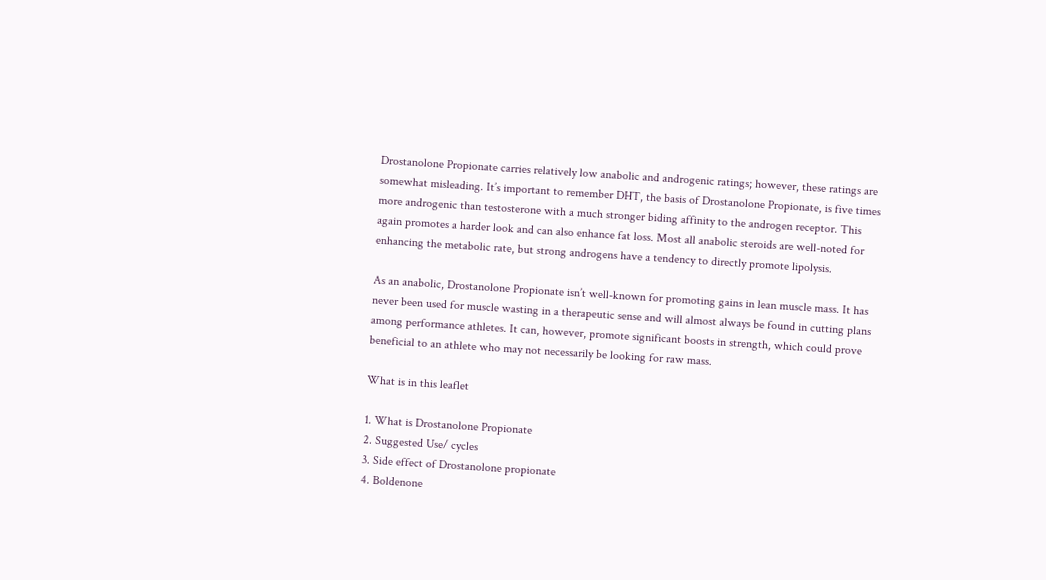Drostanolone Propionate carries relatively low anabolic and androgenic ratings; however, these ratings are somewhat misleading. It’s important to remember DHT, the basis of Drostanolone Propionate, is five times more androgenic than testosterone with a much stronger biding affinity to the androgen receptor. This again promotes a harder look and can also enhance fat loss. Most all anabolic steroids are well-noted for enhancing the metabolic rate, but strong androgens have a tendency to directly promote lipolysis.

As an anabolic, Drostanolone Propionate isn’t well-known for promoting gains in lean muscle mass. It has never been used for muscle wasting in a therapeutic sense and will almost always be found in cutting plans among performance athletes. It can, however, promote significant boosts in strength, which could prove beneficial to an athlete who may not necessarily be looking for raw mass.

What is in this leaflet

1. What is Drostanolone Propionate
2. Suggested Use/ cycles
3. Side effect of Drostanolone propionate
4. Boldenone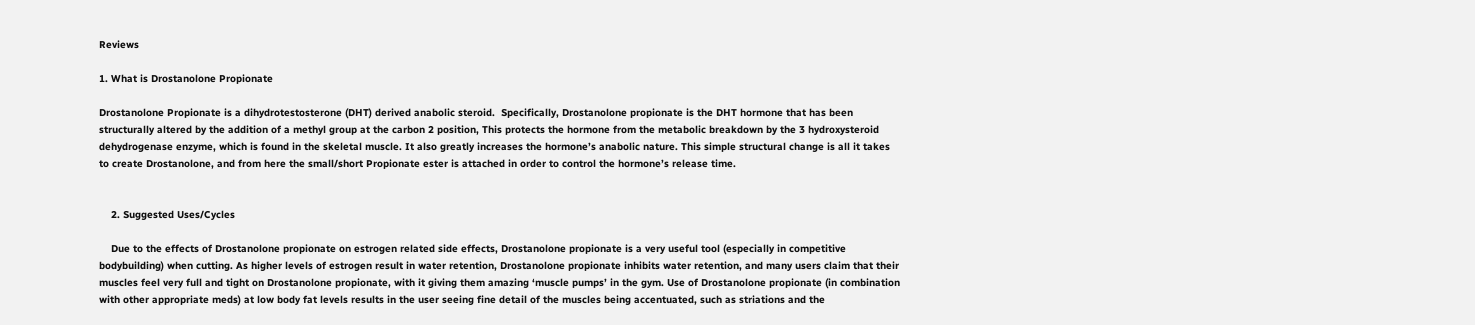Reviews

1. What is Drostanolone Propionate

Drostanolone Propionate is a dihydrotestosterone (DHT) derived anabolic steroid.  Specifically, Drostanolone propionate is the DHT hormone that has been structurally altered by the addition of a methyl group at the carbon 2 position, This protects the hormone from the metabolic breakdown by the 3 hydroxysteroid dehydrogenase enzyme, which is found in the skeletal muscle. It also greatly increases the hormone’s anabolic nature. This simple structural change is all it takes to create Drostanolone, and from here the small/short Propionate ester is attached in order to control the hormone’s release time.


    2. Suggested Uses/Cycles

    Due to the effects of Drostanolone propionate on estrogen related side effects, Drostanolone propionate is a very useful tool (especially in competitive bodybuilding) when cutting. As higher levels of estrogen result in water retention, Drostanolone propionate inhibits water retention, and many users claim that their muscles feel very full and tight on Drostanolone propionate, with it giving them amazing ‘muscle pumps’ in the gym. Use of Drostanolone propionate (in combination with other appropriate meds) at low body fat levels results in the user seeing fine detail of the muscles being accentuated, such as striations and the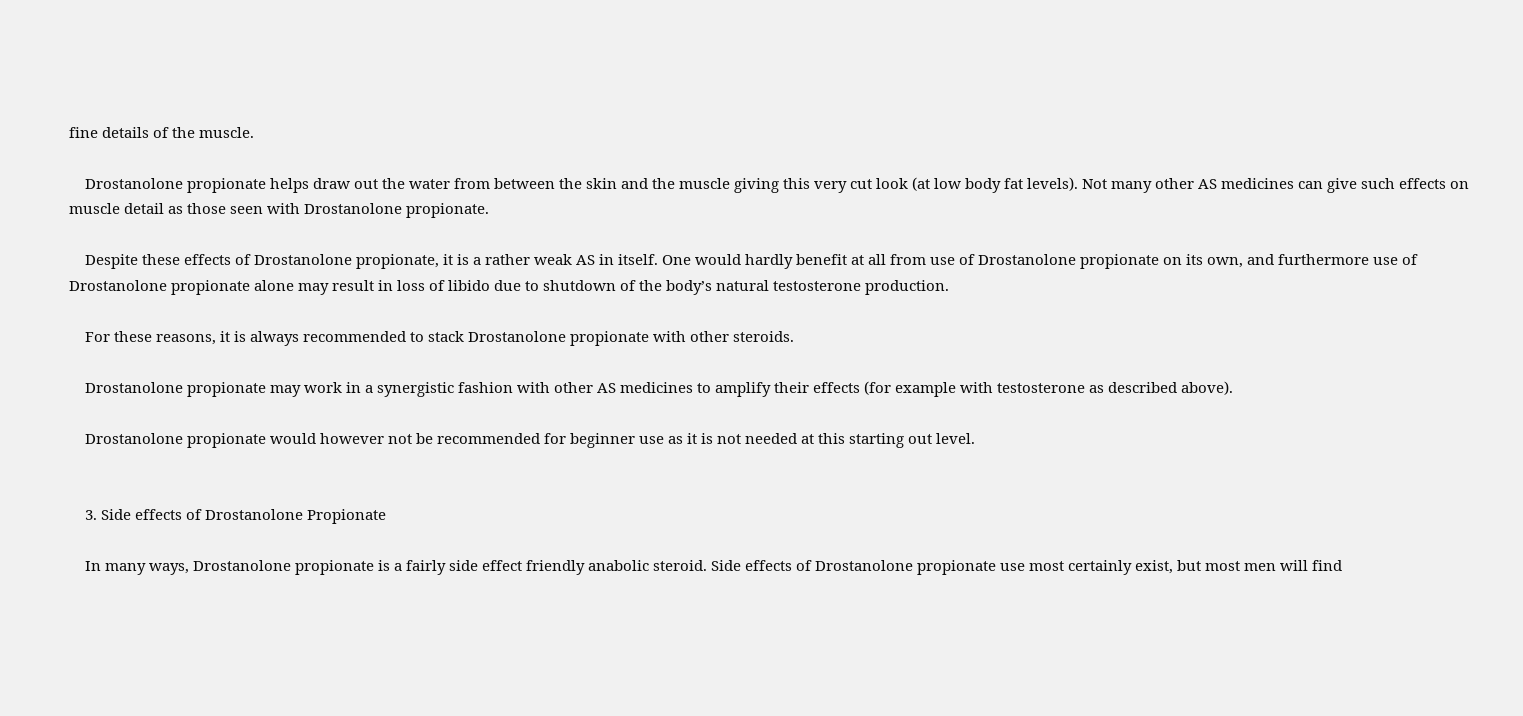fine details of the muscle.

    Drostanolone propionate helps draw out the water from between the skin and the muscle giving this very cut look (at low body fat levels). Not many other AS medicines can give such effects on muscle detail as those seen with Drostanolone propionate.

    Despite these effects of Drostanolone propionate, it is a rather weak AS in itself. One would hardly benefit at all from use of Drostanolone propionate on its own, and furthermore use of Drostanolone propionate alone may result in loss of libido due to shutdown of the body’s natural testosterone production.

    For these reasons, it is always recommended to stack Drostanolone propionate with other steroids.

    Drostanolone propionate may work in a synergistic fashion with other AS medicines to amplify their effects (for example with testosterone as described above).

    Drostanolone propionate would however not be recommended for beginner use as it is not needed at this starting out level.


    3. Side effects of Drostanolone Propionate

    In many ways, Drostanolone propionate is a fairly side effect friendly anabolic steroid. Side effects of Drostanolone propionate use most certainly exist, but most men will find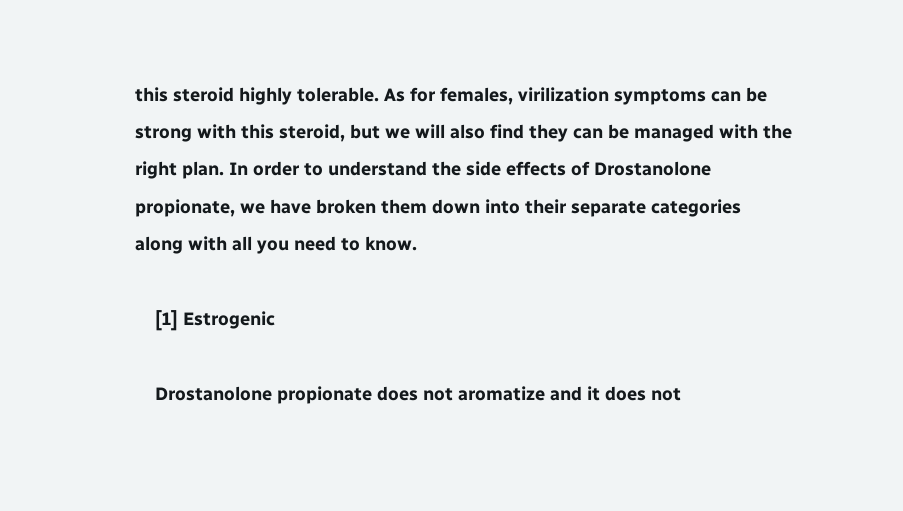this steroid highly tolerable. As for females, virilization symptoms can be strong with this steroid, but we will also find they can be managed with the right plan. In order to understand the side effects of Drostanolone propionate, we have broken them down into their separate categories along with all you need to know.

    [1] Estrogenic

    Drostanolone propionate does not aromatize and it does not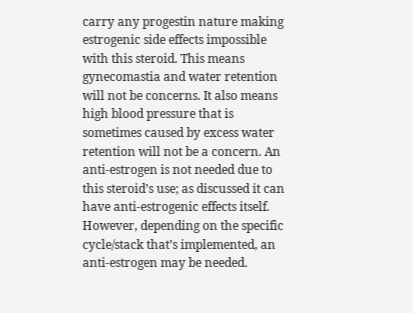carry any progestin nature making estrogenic side effects impossible with this steroid. This means gynecomastia and water retention will not be concerns. It also means high blood pressure that is sometimes caused by excess water retention will not be a concern. An anti-estrogen is not needed due to this steroid’s use; as discussed it can have anti-estrogenic effects itself. However, depending on the specific cycle/stack that’s implemented, an anti-estrogen may be needed.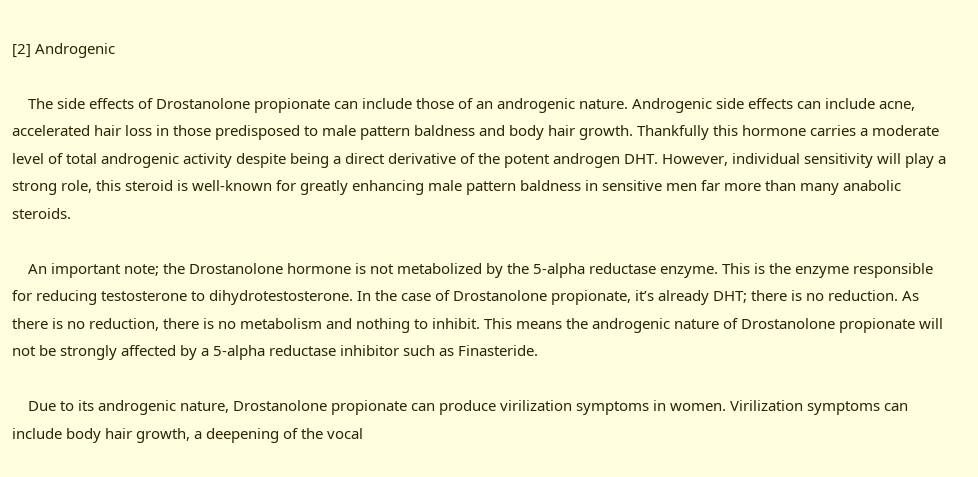[2] Androgenic

    The side effects of Drostanolone propionate can include those of an androgenic nature. Androgenic side effects can include acne, accelerated hair loss in those predisposed to male pattern baldness and body hair growth. Thankfully this hormone carries a moderate level of total androgenic activity despite being a direct derivative of the potent androgen DHT. However, individual sensitivity will play a strong role, this steroid is well-known for greatly enhancing male pattern baldness in sensitive men far more than many anabolic steroids.

    An important note; the Drostanolone hormone is not metabolized by the 5-alpha reductase enzyme. This is the enzyme responsible for reducing testosterone to dihydrotestosterone. In the case of Drostanolone propionate, it’s already DHT; there is no reduction. As there is no reduction, there is no metabolism and nothing to inhibit. This means the androgenic nature of Drostanolone propionate will not be strongly affected by a 5-alpha reductase inhibitor such as Finasteride.

    Due to its androgenic nature, Drostanolone propionate can produce virilization symptoms in women. Virilization symptoms can include body hair growth, a deepening of the vocal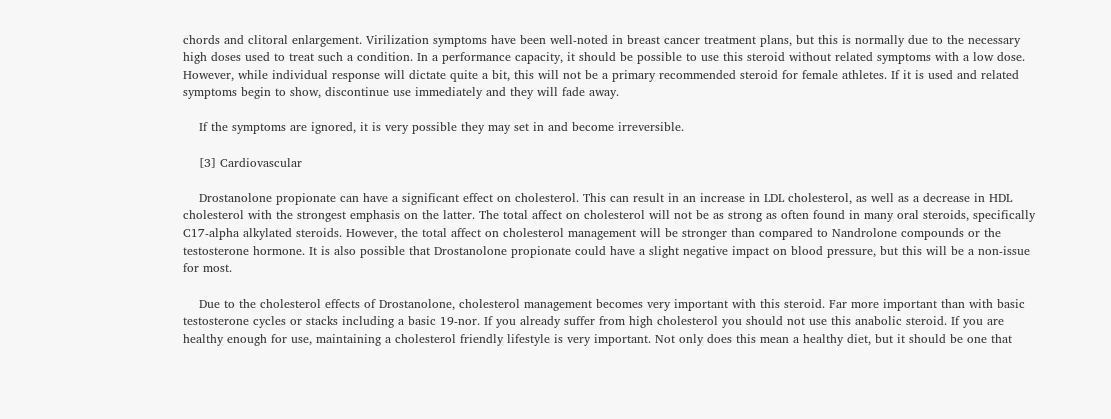chords and clitoral enlargement. Virilization symptoms have been well-noted in breast cancer treatment plans, but this is normally due to the necessary high doses used to treat such a condition. In a performance capacity, it should be possible to use this steroid without related symptoms with a low dose. However, while individual response will dictate quite a bit, this will not be a primary recommended steroid for female athletes. If it is used and related symptoms begin to show, discontinue use immediately and they will fade away.

    If the symptoms are ignored, it is very possible they may set in and become irreversible.

    [3] Cardiovascular

    Drostanolone propionate can have a significant effect on cholesterol. This can result in an increase in LDL cholesterol, as well as a decrease in HDL cholesterol with the strongest emphasis on the latter. The total affect on cholesterol will not be as strong as often found in many oral steroids, specifically C17-alpha alkylated steroids. However, the total affect on cholesterol management will be stronger than compared to Nandrolone compounds or the testosterone hormone. It is also possible that Drostanolone propionate could have a slight negative impact on blood pressure, but this will be a non-issue for most.

    Due to the cholesterol effects of Drostanolone, cholesterol management becomes very important with this steroid. Far more important than with basic testosterone cycles or stacks including a basic 19-nor. If you already suffer from high cholesterol you should not use this anabolic steroid. If you are healthy enough for use, maintaining a cholesterol friendly lifestyle is very important. Not only does this mean a healthy diet, but it should be one that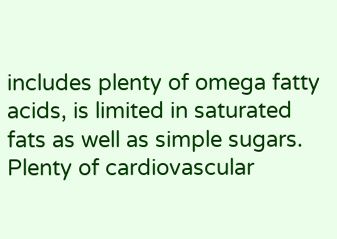includes plenty of omega fatty acids, is limited in saturated fats as well as simple sugars. Plenty of cardiovascular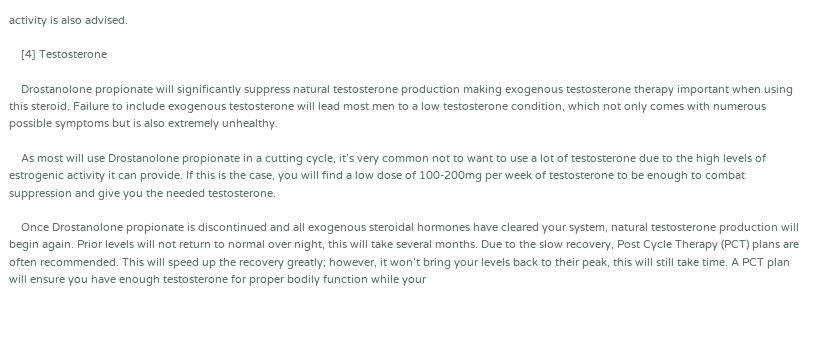activity is also advised.

    [4] Testosterone

    Drostanolone propionate will significantly suppress natural testosterone production making exogenous testosterone therapy important when using this steroid. Failure to include exogenous testosterone will lead most men to a low testosterone condition, which not only comes with numerous possible symptoms but is also extremely unhealthy.

    As most will use Drostanolone propionate in a cutting cycle, it’s very common not to want to use a lot of testosterone due to the high levels of estrogenic activity it can provide. If this is the case, you will find a low dose of 100-200mg per week of testosterone to be enough to combat suppression and give you the needed testosterone.

    Once Drostanolone propionate is discontinued and all exogenous steroidal hormones have cleared your system, natural testosterone production will begin again. Prior levels will not return to normal over night, this will take several months. Due to the slow recovery, Post Cycle Therapy (PCT) plans are often recommended. This will speed up the recovery greatly; however, it won’t bring your levels back to their peak, this will still take time. A PCT plan will ensure you have enough testosterone for proper bodily function while your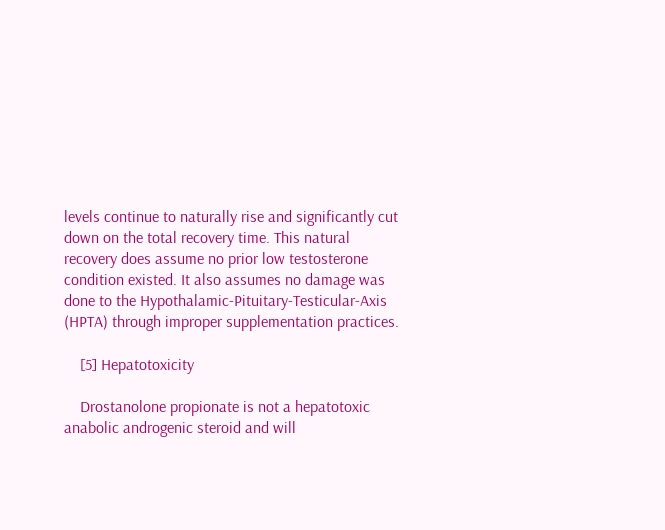levels continue to naturally rise and significantly cut down on the total recovery time. This natural recovery does assume no prior low testosterone condition existed. It also assumes no damage was done to the Hypothalamic-Pituitary-Testicular-Axis (HPTA) through improper supplementation practices.

    [5] Hepatotoxicity

    Drostanolone propionate is not a hepatotoxic anabolic androgenic steroid and will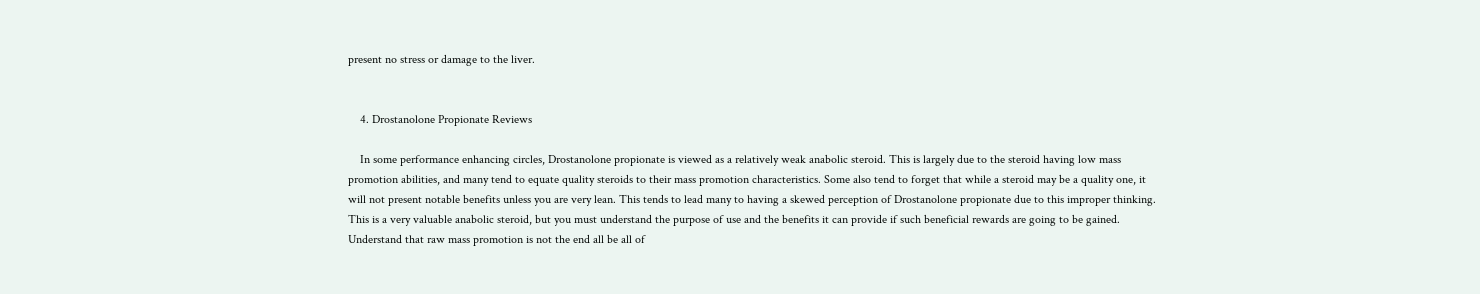present no stress or damage to the liver.


    4. Drostanolone Propionate Reviews

    In some performance enhancing circles, Drostanolone propionate is viewed as a relatively weak anabolic steroid. This is largely due to the steroid having low mass promotion abilities, and many tend to equate quality steroids to their mass promotion characteristics. Some also tend to forget that while a steroid may be a quality one, it will not present notable benefits unless you are very lean. This tends to lead many to having a skewed perception of Drostanolone propionate due to this improper thinking. This is a very valuable anabolic steroid, but you must understand the purpose of use and the benefits it can provide if such beneficial rewards are going to be gained. Understand that raw mass promotion is not the end all be all of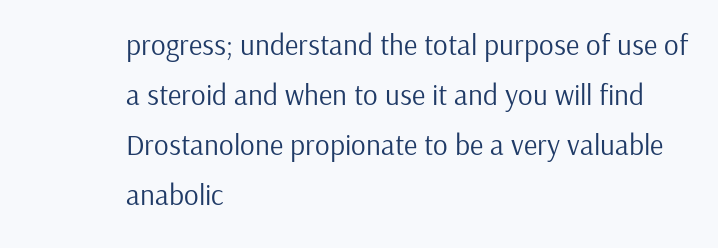progress; understand the total purpose of use of a steroid and when to use it and you will find Drostanolone propionate to be a very valuable anabolic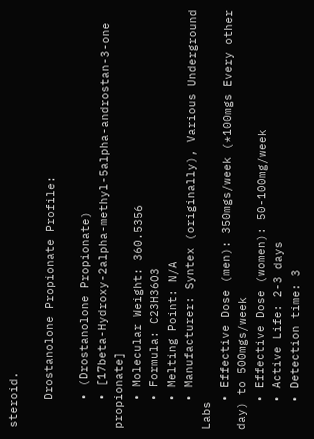steroid.

    Drostanolone Propionate Profile:

    • (Drostanolone Propionate)
    • [17beta-Hydroxy-2alpha-methyl-5alpha-androstan-3-one propionate]
    • Molecular Weight: 360.5356
    • Formula: C23H36O3
    • Melting Point: N/A
    • Manufacturer: Syntex (originally), Various Underground Labs
    • Effective Dose (men): 350mgs/week (*100mgs Every other day) to 500mgs/week
    • Effective Dose (women): 50-100mg/week
    • Active Life: 2-3 days
    • Detection time: 3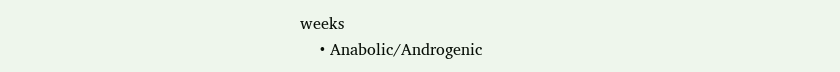weeks
    • Anabolic/Androgenic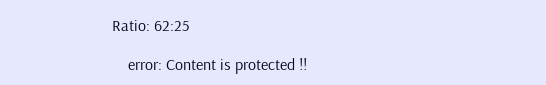Ratio: 62:25

    error: Content is protected !!